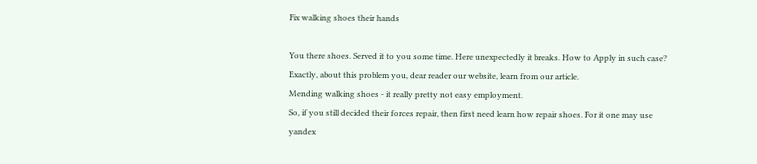Fix walking shoes their hands

You there shoes. Served it to you some time. Here unexpectedly it breaks. How to Apply in such case? Exactly, about this problem you, dear reader our website, learn from our article.
Mending walking shoes - it really pretty not easy employment.
So, if you still decided their forces repair, then first need learn how repair shoes. For it one may use yandex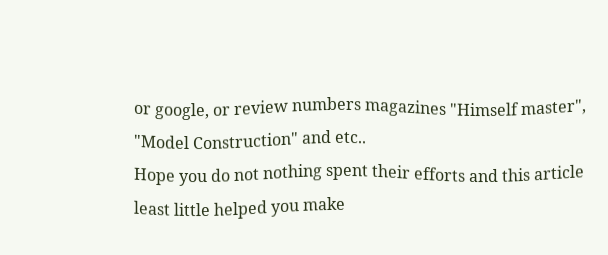or google, or review numbers magazines "Himself master", "Model Construction" and etc..
Hope you do not nothing spent their efforts and this article least little helped you make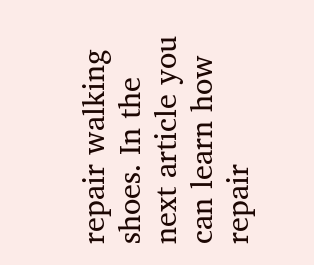repair walking shoes. In the next article you can learn how repair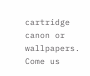cartridge canon or wallpapers.
Come us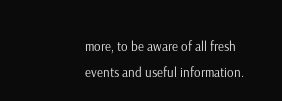more, to be aware of all fresh events and useful information.